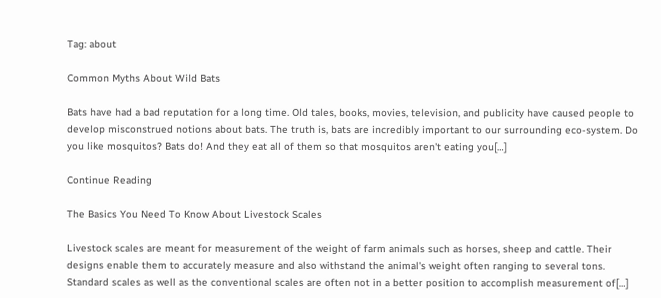Tag: about

Common Myths About Wild Bats

Bats have had a bad reputation for a long time. Old tales, books, movies, television, and publicity have caused people to develop misconstrued notions about bats. The truth is, bats are incredibly important to our surrounding eco-system. Do you like mosquitos? Bats do! And they eat all of them so that mosquitos aren't eating you[…]

Continue Reading

The Basics You Need To Know About Livestock Scales

Livestock scales are meant for measurement of the weight of farm animals such as horses, sheep and cattle. Their designs enable them to accurately measure and also withstand the animal's weight often ranging to several tons. Standard scales as well as the conventional scales are often not in a better position to accomplish measurement of[…]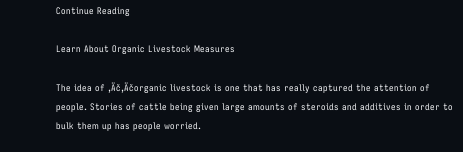Continue Reading

Learn About Organic Livestock Measures

The idea of ‚Äč‚Äčorganic livestock is one that has really captured the attention of people. Stories of cattle being given large amounts of steroids and additives in order to bulk them up has people worried.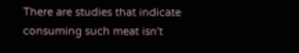There are studies that indicate consuming such meat isn't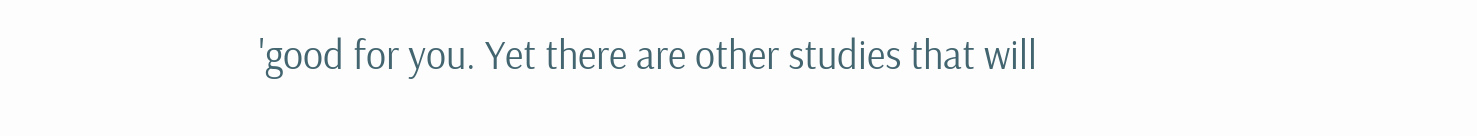'good for you. Yet there are other studies that will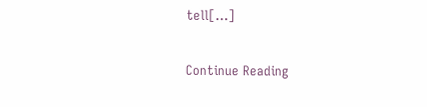tell[…]

Continue Reading